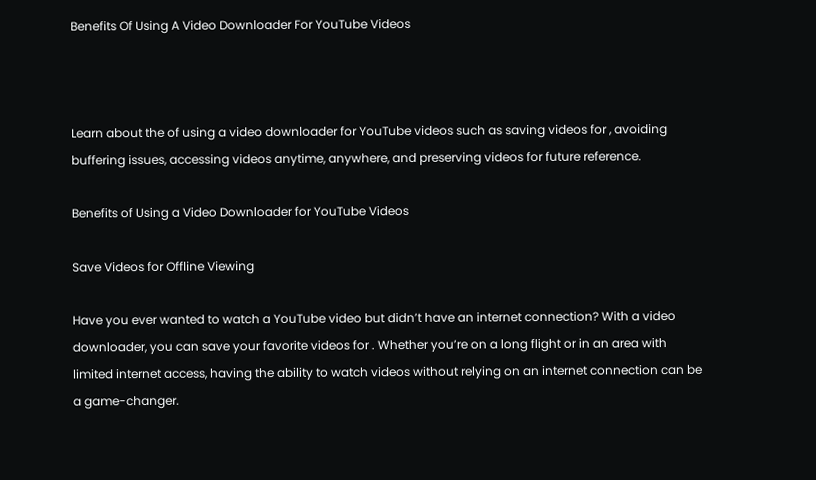Benefits Of Using A Video Downloader For YouTube Videos



Learn about the of using a video downloader for YouTube videos such as saving videos for , avoiding buffering issues, accessing videos anytime, anywhere, and preserving videos for future reference.

Benefits of Using a Video Downloader for YouTube Videos

Save Videos for Offline Viewing

Have you ever wanted to watch a YouTube video but didn’t have an internet connection? With a video downloader, you can save your favorite videos for . Whether you’re on a long flight or in an area with limited internet access, having the ability to watch videos without relying on an internet connection can be a game-changer.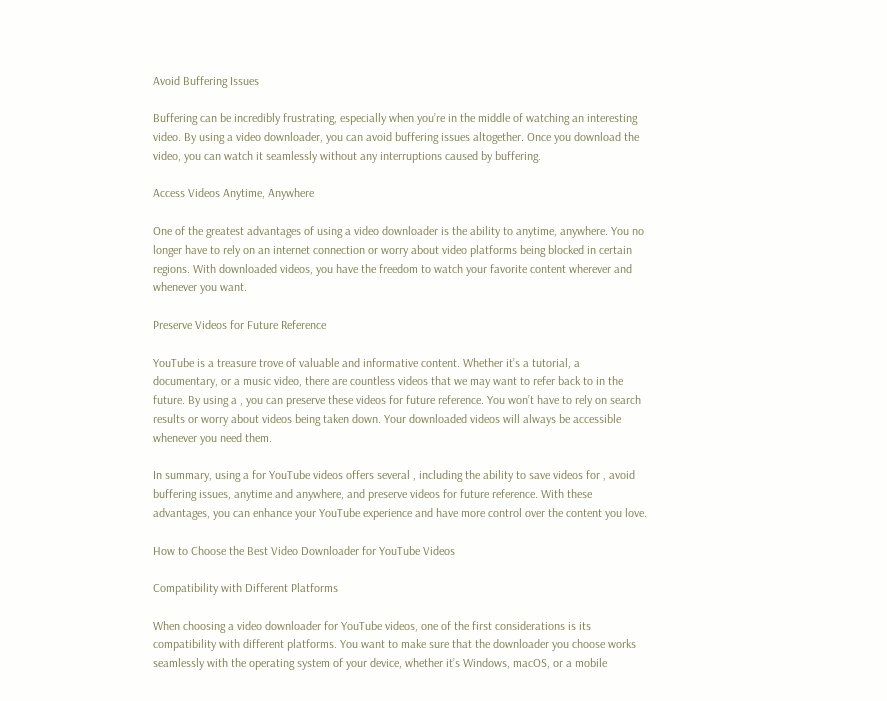Avoid Buffering Issues

Buffering can be incredibly frustrating, especially when you’re in the middle of watching an interesting video. By using a video downloader, you can avoid buffering issues altogether. Once you download the video, you can watch it seamlessly without any interruptions caused by buffering.

Access Videos Anytime, Anywhere

One of the greatest advantages of using a video downloader is the ability to anytime, anywhere. You no longer have to rely on an internet connection or worry about video platforms being blocked in certain regions. With downloaded videos, you have the freedom to watch your favorite content wherever and whenever you want.

Preserve Videos for Future Reference

YouTube is a treasure trove of valuable and informative content. Whether it’s a tutorial, a documentary, or a music video, there are countless videos that we may want to refer back to in the future. By using a , you can preserve these videos for future reference. You won’t have to rely on search results or worry about videos being taken down. Your downloaded videos will always be accessible whenever you need them.

In summary, using a for YouTube videos offers several , including the ability to save videos for , avoid buffering issues, anytime and anywhere, and preserve videos for future reference. With these advantages, you can enhance your YouTube experience and have more control over the content you love.

How to Choose the Best Video Downloader for YouTube Videos

Compatibility with Different Platforms

When choosing a video downloader for YouTube videos, one of the first considerations is its compatibility with different platforms. You want to make sure that the downloader you choose works seamlessly with the operating system of your device, whether it’s Windows, macOS, or a mobile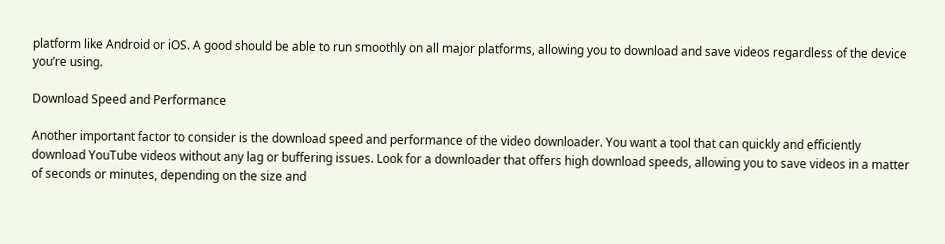platform like Android or iOS. A good should be able to run smoothly on all major platforms, allowing you to download and save videos regardless of the device you’re using.

Download Speed and Performance

Another important factor to consider is the download speed and performance of the video downloader. You want a tool that can quickly and efficiently download YouTube videos without any lag or buffering issues. Look for a downloader that offers high download speeds, allowing you to save videos in a matter of seconds or minutes, depending on the size and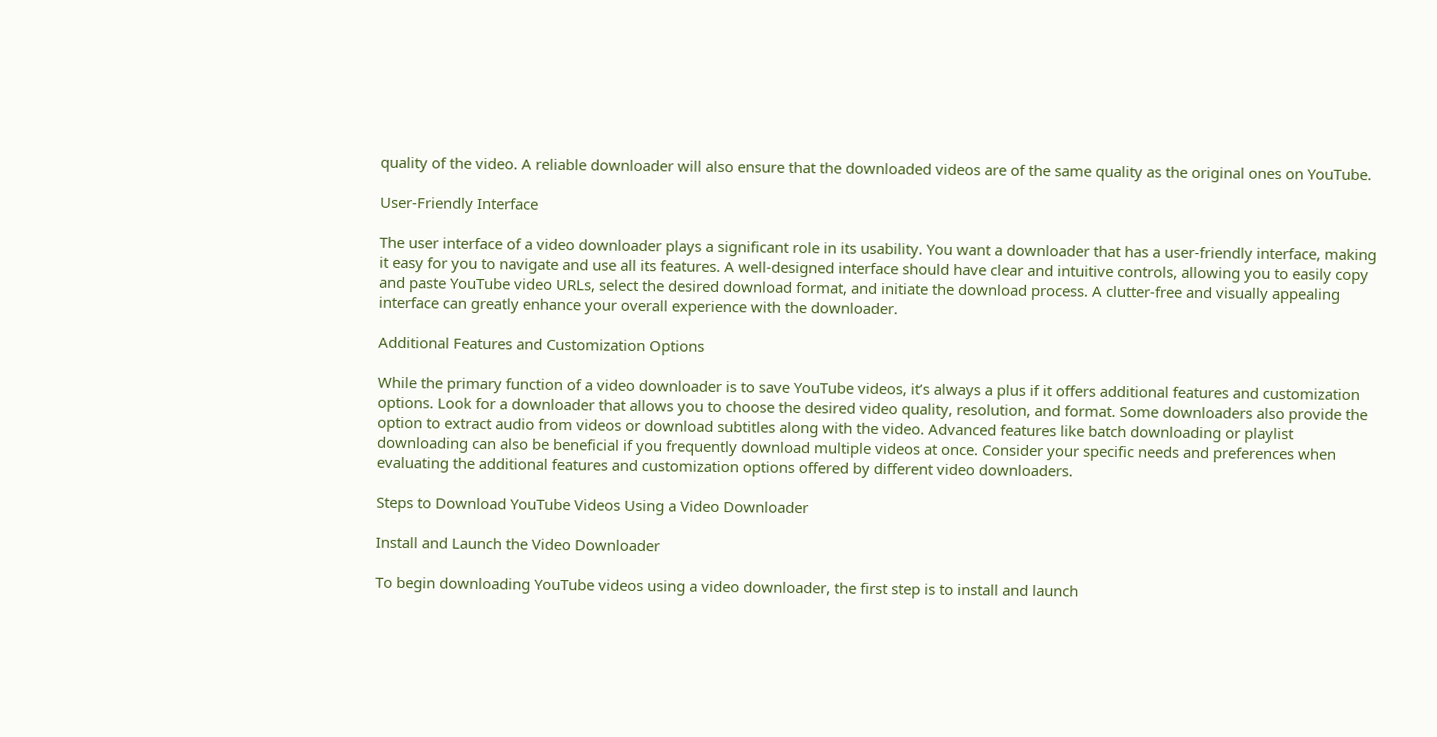quality of the video. A reliable downloader will also ensure that the downloaded videos are of the same quality as the original ones on YouTube.

User-Friendly Interface

The user interface of a video downloader plays a significant role in its usability. You want a downloader that has a user-friendly interface, making it easy for you to navigate and use all its features. A well-designed interface should have clear and intuitive controls, allowing you to easily copy and paste YouTube video URLs, select the desired download format, and initiate the download process. A clutter-free and visually appealing interface can greatly enhance your overall experience with the downloader.

Additional Features and Customization Options

While the primary function of a video downloader is to save YouTube videos, it’s always a plus if it offers additional features and customization options. Look for a downloader that allows you to choose the desired video quality, resolution, and format. Some downloaders also provide the option to extract audio from videos or download subtitles along with the video. Advanced features like batch downloading or playlist downloading can also be beneficial if you frequently download multiple videos at once. Consider your specific needs and preferences when evaluating the additional features and customization options offered by different video downloaders.

Steps to Download YouTube Videos Using a Video Downloader

Install and Launch the Video Downloader

To begin downloading YouTube videos using a video downloader, the first step is to install and launch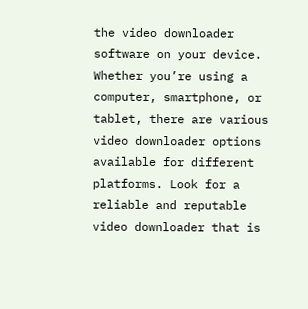the video downloader software on your device. Whether you’re using a computer, smartphone, or tablet, there are various video downloader options available for different platforms. Look for a reliable and reputable video downloader that is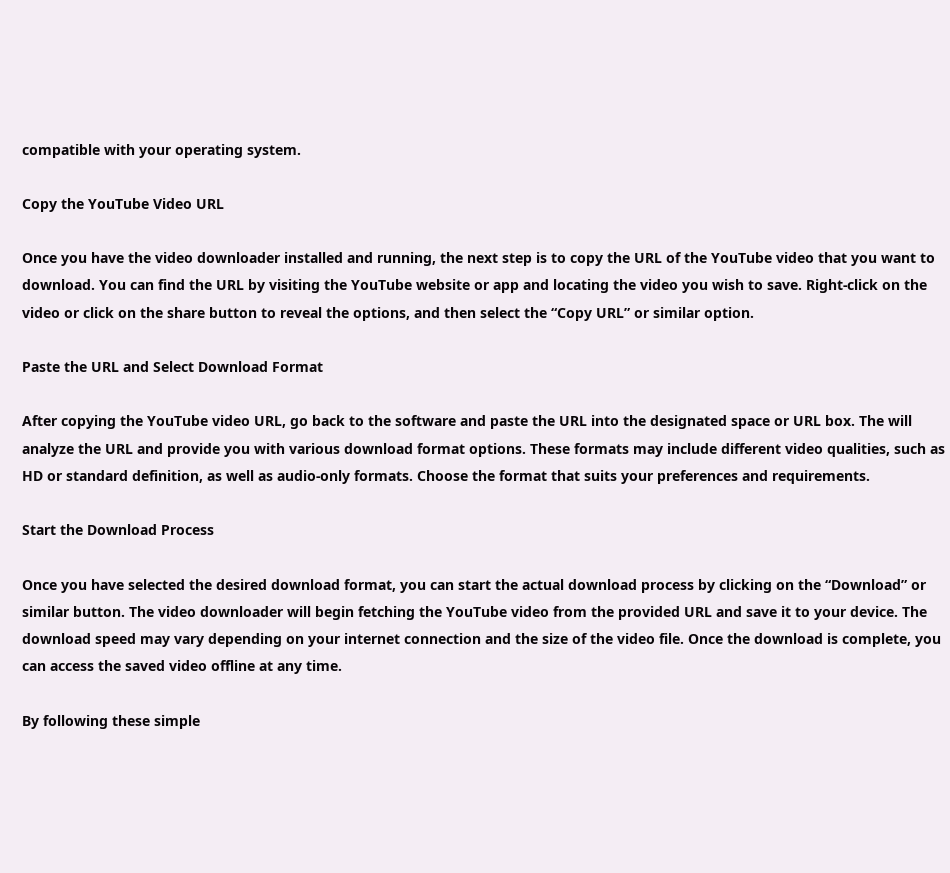compatible with your operating system.

Copy the YouTube Video URL

Once you have the video downloader installed and running, the next step is to copy the URL of the YouTube video that you want to download. You can find the URL by visiting the YouTube website or app and locating the video you wish to save. Right-click on the video or click on the share button to reveal the options, and then select the “Copy URL” or similar option.

Paste the URL and Select Download Format

After copying the YouTube video URL, go back to the software and paste the URL into the designated space or URL box. The will analyze the URL and provide you with various download format options. These formats may include different video qualities, such as HD or standard definition, as well as audio-only formats. Choose the format that suits your preferences and requirements.

Start the Download Process

Once you have selected the desired download format, you can start the actual download process by clicking on the “Download” or similar button. The video downloader will begin fetching the YouTube video from the provided URL and save it to your device. The download speed may vary depending on your internet connection and the size of the video file. Once the download is complete, you can access the saved video offline at any time.

By following these simple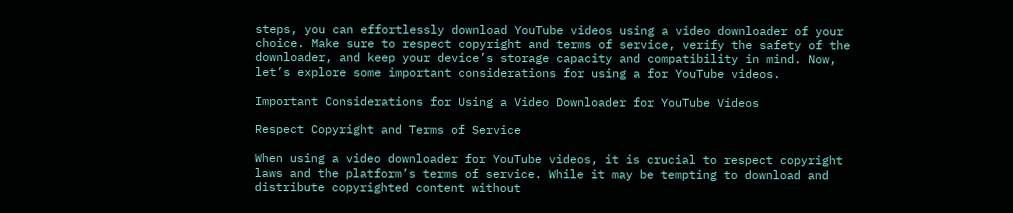steps, you can effortlessly download YouTube videos using a video downloader of your choice. Make sure to respect copyright and terms of service, verify the safety of the downloader, and keep your device’s storage capacity and compatibility in mind. Now, let’s explore some important considerations for using a for YouTube videos.

Important Considerations for Using a Video Downloader for YouTube Videos

Respect Copyright and Terms of Service

When using a video downloader for YouTube videos, it is crucial to respect copyright laws and the platform’s terms of service. While it may be tempting to download and distribute copyrighted content without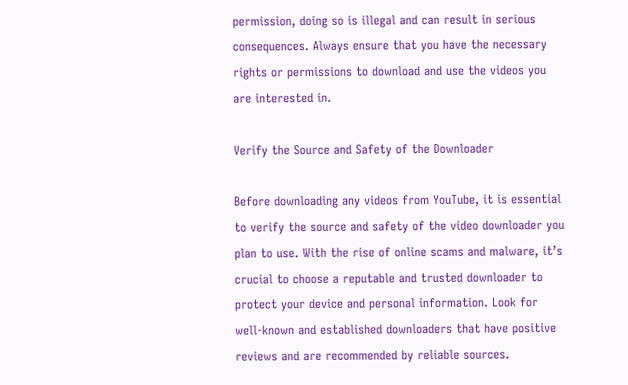permission, doing so is illegal and can result in serious consequences. Always ensure that you have the necessary rights or permissions to download and use the videos you are interested in.

Verify the Source and Safety of the Downloader

Before downloading any videos from YouTube, it is essential to verify the source and safety of the video downloader you plan to use. With the rise of online scams and malware, it’s crucial to choose a reputable and trusted downloader to protect your device and personal information. Look for well-known and established downloaders that have positive reviews and are recommended by reliable sources.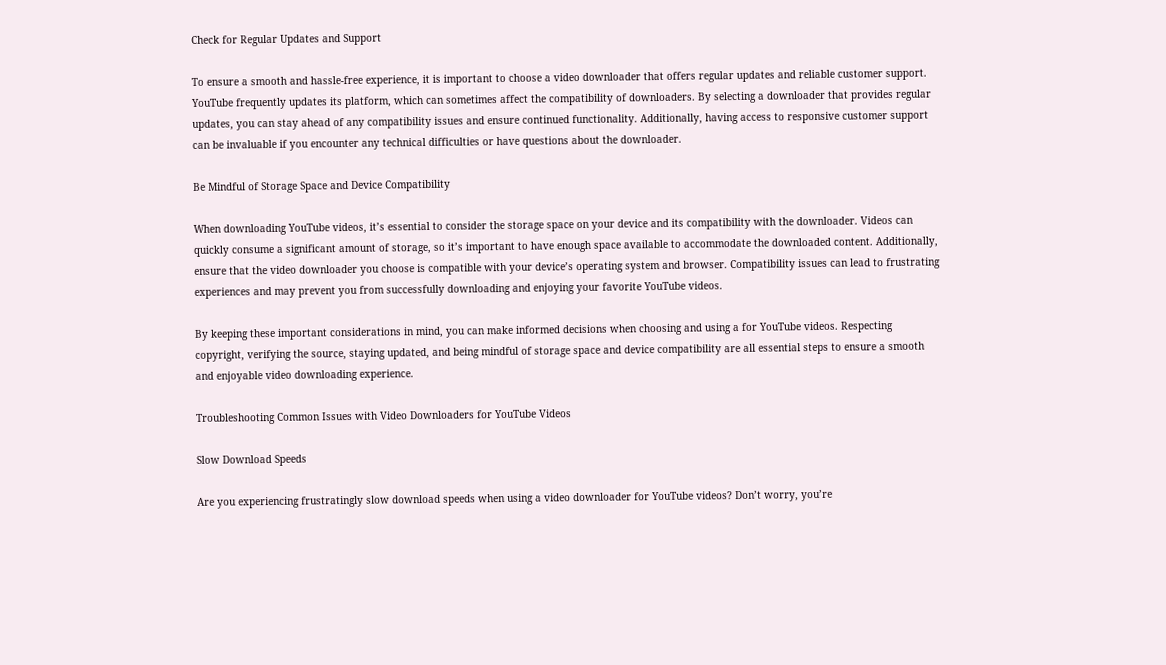Check for Regular Updates and Support

To ensure a smooth and hassle-free experience, it is important to choose a video downloader that offers regular updates and reliable customer support. YouTube frequently updates its platform, which can sometimes affect the compatibility of downloaders. By selecting a downloader that provides regular updates, you can stay ahead of any compatibility issues and ensure continued functionality. Additionally, having access to responsive customer support can be invaluable if you encounter any technical difficulties or have questions about the downloader.

Be Mindful of Storage Space and Device Compatibility

When downloading YouTube videos, it’s essential to consider the storage space on your device and its compatibility with the downloader. Videos can quickly consume a significant amount of storage, so it’s important to have enough space available to accommodate the downloaded content. Additionally, ensure that the video downloader you choose is compatible with your device’s operating system and browser. Compatibility issues can lead to frustrating experiences and may prevent you from successfully downloading and enjoying your favorite YouTube videos.

By keeping these important considerations in mind, you can make informed decisions when choosing and using a for YouTube videos. Respecting copyright, verifying the source, staying updated, and being mindful of storage space and device compatibility are all essential steps to ensure a smooth and enjoyable video downloading experience.

Troubleshooting Common Issues with Video Downloaders for YouTube Videos

Slow Download Speeds

Are you experiencing frustratingly slow download speeds when using a video downloader for YouTube videos? Don’t worry, you’re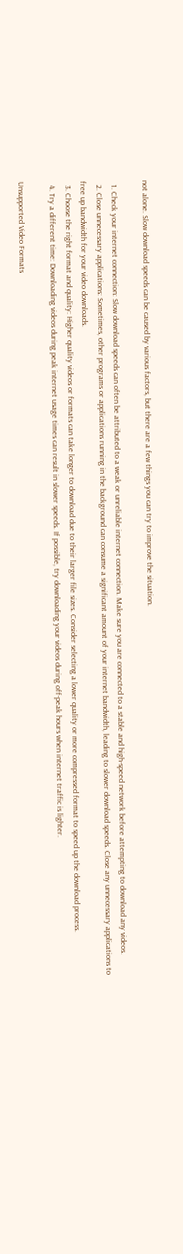not alone. Slow download speeds can be caused by various factors, but there are a few things you can try to improve the situation.

  1. Check your internet connection: Slow download speeds can often be attributed to a weak or unreliable internet connection. Make sure you are connected to a stable and high-speed network before attempting to download any videos.
  2. Close unnecessary applications: Sometimes, other programs or applications running in the background can consume a significant amount of your internet bandwidth, leading to slower download speeds. Close any unnecessary applications to free up bandwidth for your video downloads.
  3. Choose the right format and quality: Higher quality videos or formats can take longer to download due to their larger file sizes. Consider selecting a lower quality or more compressed format to speed up the download process.
  4. Try a different time: Downloading videos during peak internet usage times can result in slower speeds. If possible, try downloading your videos during off-peak hours when internet traffic is lighter.

Unsupported Video Formats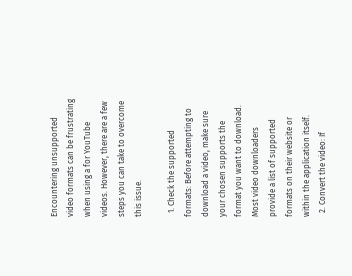Encountering unsupported video formats can be frustrating when using a for YouTube videos. However, there are a few steps you can take to overcome this issue.

  1. Check the supported formats: Before attempting to download a video, make sure your chosen supports the format you want to download. Most video downloaders provide a list of supported formats on their website or within the application itself.
  2. Convert the video: If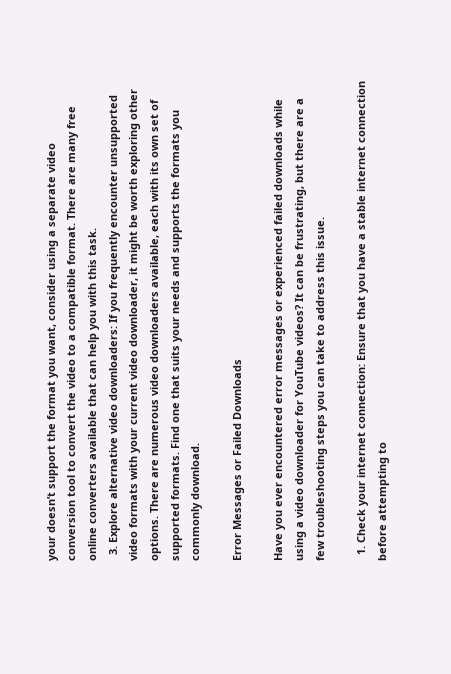your doesn’t support the format you want, consider using a separate video conversion tool to convert the video to a compatible format. There are many free online converters available that can help you with this task.
  3. Explore alternative video downloaders: If you frequently encounter unsupported video formats with your current video downloader, it might be worth exploring other options. There are numerous video downloaders available, each with its own set of supported formats. Find one that suits your needs and supports the formats you commonly download.

Error Messages or Failed Downloads

Have you ever encountered error messages or experienced failed downloads while using a video downloader for YouTube videos? It can be frustrating, but there are a few troubleshooting steps you can take to address this issue.

  1. Check your internet connection: Ensure that you have a stable internet connection before attempting to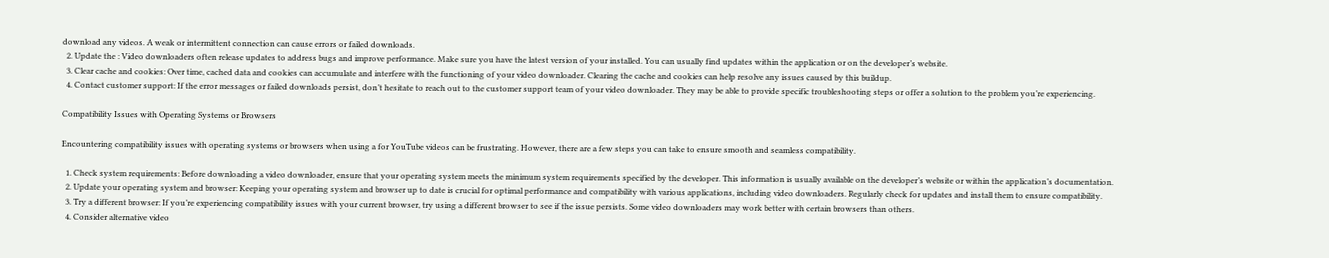download any videos. A weak or intermittent connection can cause errors or failed downloads.
  2. Update the : Video downloaders often release updates to address bugs and improve performance. Make sure you have the latest version of your installed. You can usually find updates within the application or on the developer’s website.
  3. Clear cache and cookies: Over time, cached data and cookies can accumulate and interfere with the functioning of your video downloader. Clearing the cache and cookies can help resolve any issues caused by this buildup.
  4. Contact customer support: If the error messages or failed downloads persist, don’t hesitate to reach out to the customer support team of your video downloader. They may be able to provide specific troubleshooting steps or offer a solution to the problem you’re experiencing.

Compatibility Issues with Operating Systems or Browsers

Encountering compatibility issues with operating systems or browsers when using a for YouTube videos can be frustrating. However, there are a few steps you can take to ensure smooth and seamless compatibility.

  1. Check system requirements: Before downloading a video downloader, ensure that your operating system meets the minimum system requirements specified by the developer. This information is usually available on the developer’s website or within the application’s documentation.
  2. Update your operating system and browser: Keeping your operating system and browser up to date is crucial for optimal performance and compatibility with various applications, including video downloaders. Regularly check for updates and install them to ensure compatibility.
  3. Try a different browser: If you’re experiencing compatibility issues with your current browser, try using a different browser to see if the issue persists. Some video downloaders may work better with certain browsers than others.
  4. Consider alternative video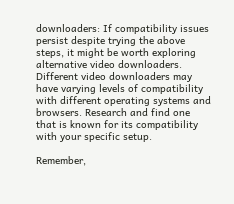downloaders: If compatibility issues persist despite trying the above steps, it might be worth exploring alternative video downloaders. Different video downloaders may have varying levels of compatibility with different operating systems and browsers. Research and find one that is known for its compatibility with your specific setup.

Remember,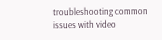troubleshooting common issues with video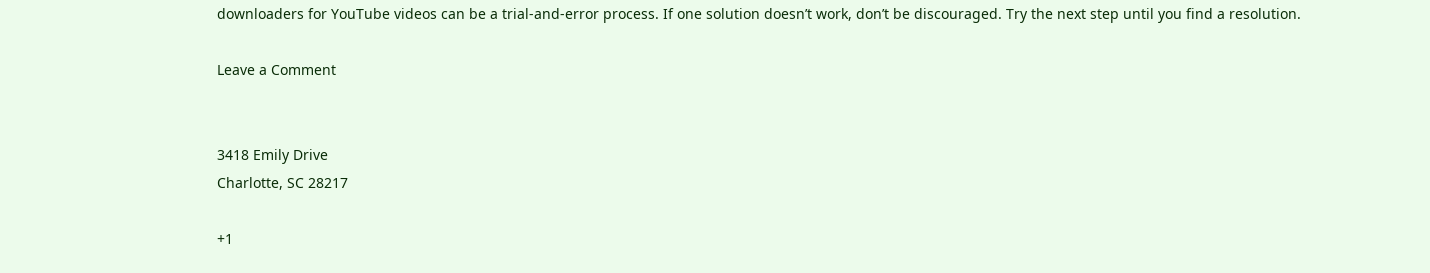downloaders for YouTube videos can be a trial-and-error process. If one solution doesn’t work, don’t be discouraged. Try the next step until you find a resolution.

Leave a Comment


3418 Emily Drive
Charlotte, SC 28217

+1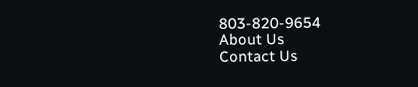803-820-9654
About Us
Contact Us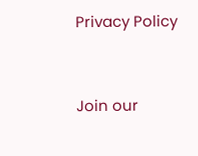Privacy Policy



Join our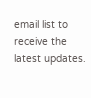email list to receive the latest updates.